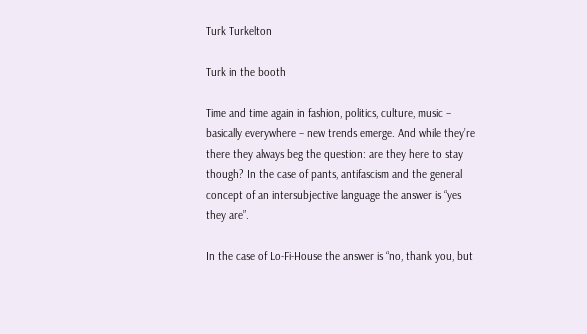Turk Turkelton

Turk in the booth

Time and time again in fashion, politics, culture, music – basically everywhere – new trends emerge. And while they’re there they always beg the question: are they here to stay though? In the case of pants, antifascism and the general concept of an intersubjective language the answer is “yes they are”.

In the case of Lo-Fi-House the answer is “no, thank you, but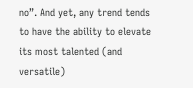no”. And yet, any trend tends to have the ability to elevate its most talented (and versatile)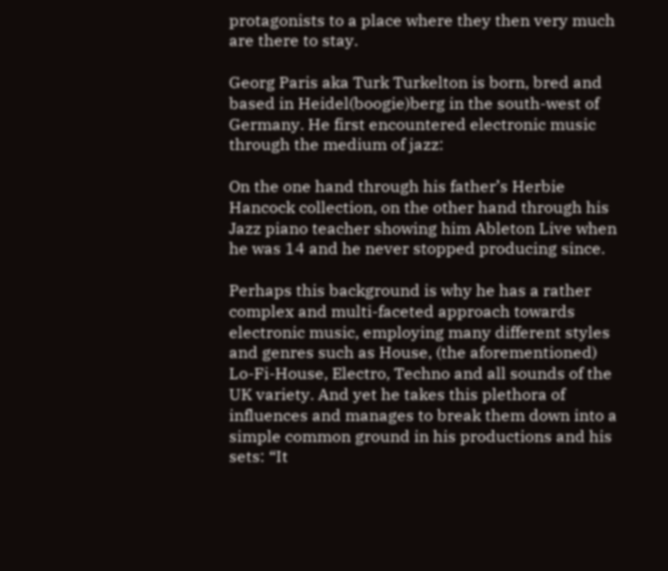protagonists to a place where they then very much are there to stay.

Georg Paris aka Turk Turkelton is born, bred and based in Heidel(boogie)berg in the south-west of Germany. He first encountered electronic music through the medium of jazz:

On the one hand through his father’s Herbie Hancock collection, on the other hand through his Jazz piano teacher showing him Ableton Live when he was 14 and he never stopped producing since.

Perhaps this background is why he has a rather complex and multi-faceted approach towards electronic music, employing many different styles and genres such as House, (the aforementioned) Lo-Fi-House, Electro, Techno and all sounds of the UK variety. And yet he takes this plethora of influences and manages to break them down into a simple common ground in his productions and his sets: “It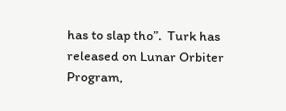has to slap tho”.  Turk has released on Lunar Orbiter Program,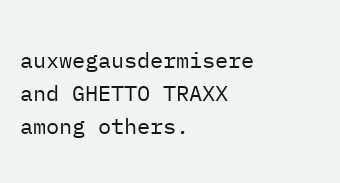auxwegausdermisere and GHETTO TRAXX among others.